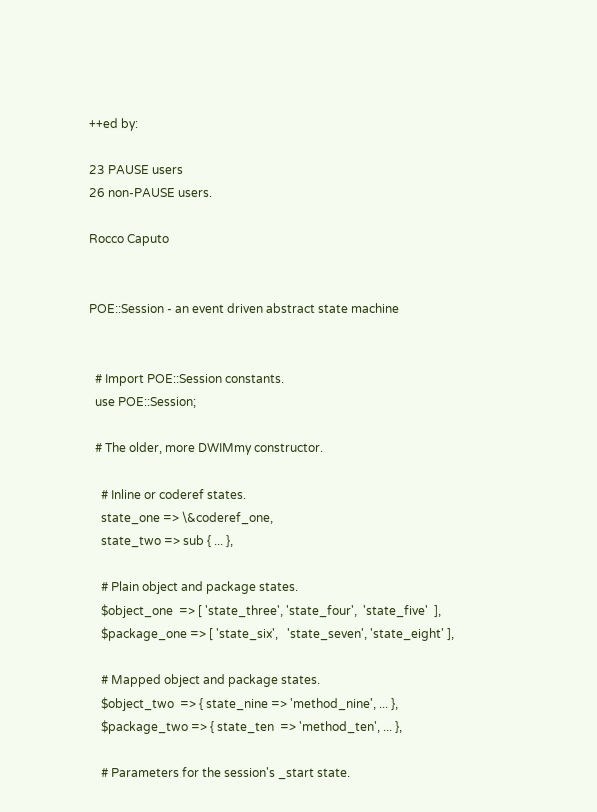++ed by:

23 PAUSE users
26 non-PAUSE users.

Rocco Caputo


POE::Session - an event driven abstract state machine


  # Import POE::Session constants.
  use POE::Session;

  # The older, more DWIMmy constructor.

    # Inline or coderef states.
    state_one => \&coderef_one,
    state_two => sub { ... },

    # Plain object and package states.
    $object_one  => [ 'state_three', 'state_four',  'state_five'  ],
    $package_one => [ 'state_six',   'state_seven', 'state_eight' ],

    # Mapped object and package states.
    $object_two  => { state_nine => 'method_nine', ... },
    $package_two => { state_ten  => 'method_ten', ... },

    # Parameters for the session's _start state.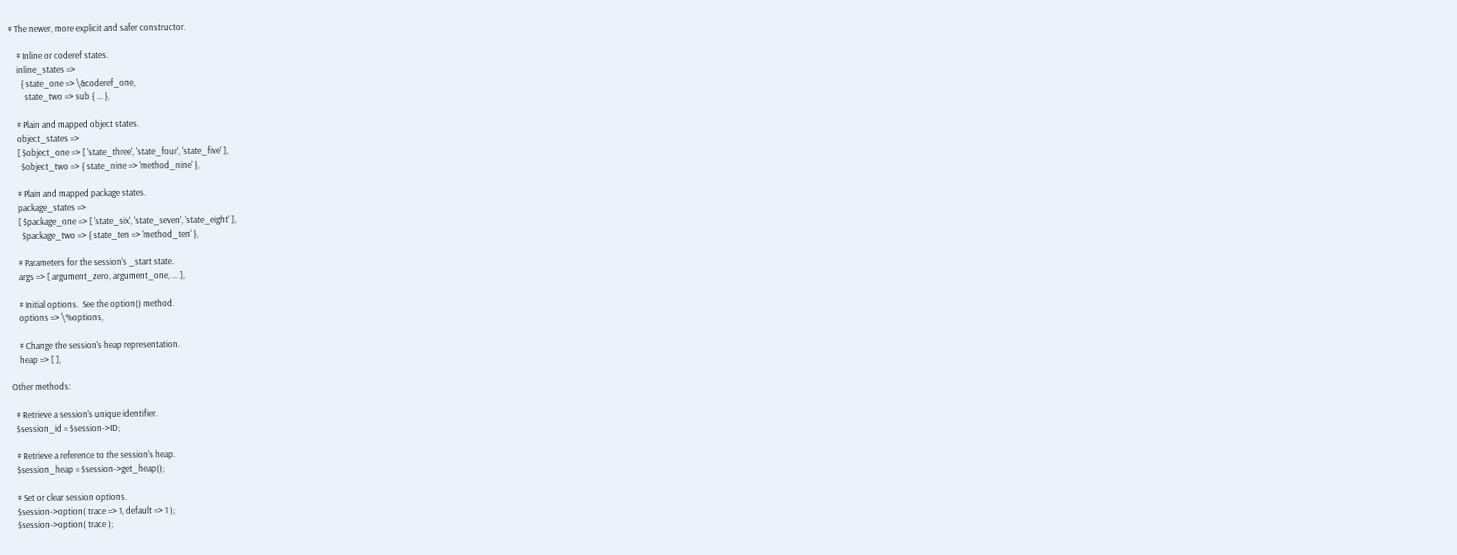# The newer, more explicit and safer constructor.

    # Inline or coderef states.
    inline_states =>
      { state_one => \&coderef_one,
        state_two => sub { ... },

    # Plain and mapped object states.
    object_states =>
    [ $object_one => [ 'state_three', 'state_four', 'state_five' ],
      $object_two => { state_nine => 'method_nine' },

    # Plain and mapped package states.
    package_states =>
    [ $package_one => [ 'state_six', 'state_seven', 'state_eight' ],
      $package_two => { state_ten => 'method_ten' },

    # Parameters for the session's _start state.
    args => [ argument_zero, argument_one, ... ],

    # Initial options.  See the option() method.
    options => \%options,

    # Change the session's heap representation.
    heap => [ ],

Other methods:

  # Retrieve a session's unique identifier.
  $session_id = $session->ID;

  # Retrieve a reference to the session's heap.
  $session_heap = $session->get_heap();

  # Set or clear session options.
  $session->option( trace => 1, default => 1 );
  $session->option( trace );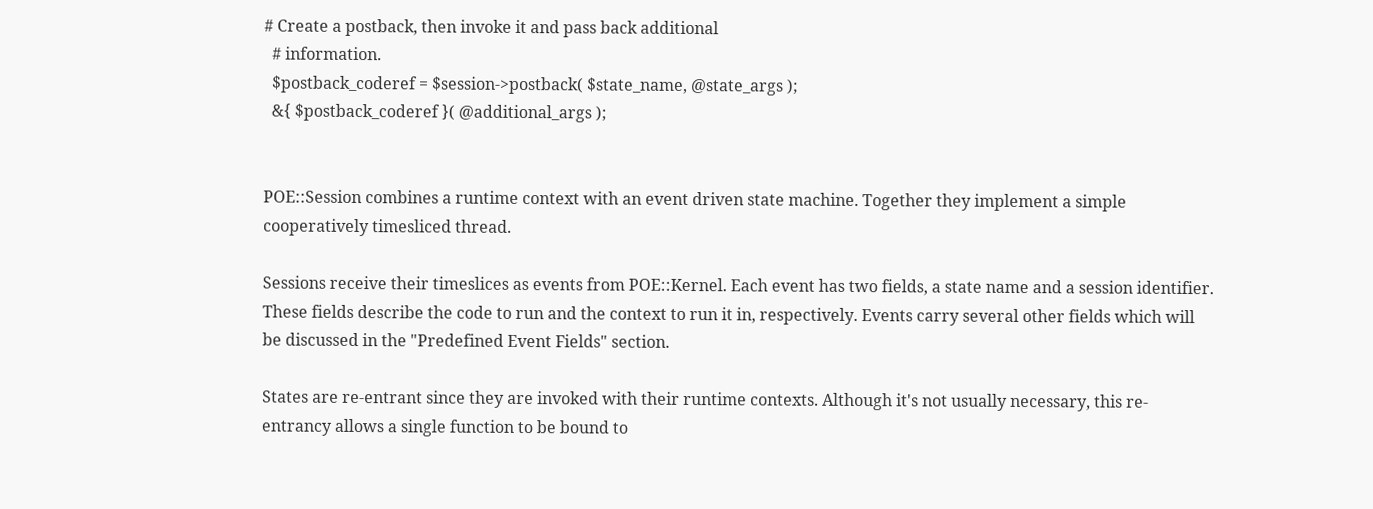# Create a postback, then invoke it and pass back additional
  # information.
  $postback_coderef = $session->postback( $state_name, @state_args );
  &{ $postback_coderef }( @additional_args );


POE::Session combines a runtime context with an event driven state machine. Together they implement a simple cooperatively timesliced thread.

Sessions receive their timeslices as events from POE::Kernel. Each event has two fields, a state name and a session identifier. These fields describe the code to run and the context to run it in, respectively. Events carry several other fields which will be discussed in the "Predefined Event Fields" section.

States are re-entrant since they are invoked with their runtime contexts. Although it's not usually necessary, this re-entrancy allows a single function to be bound to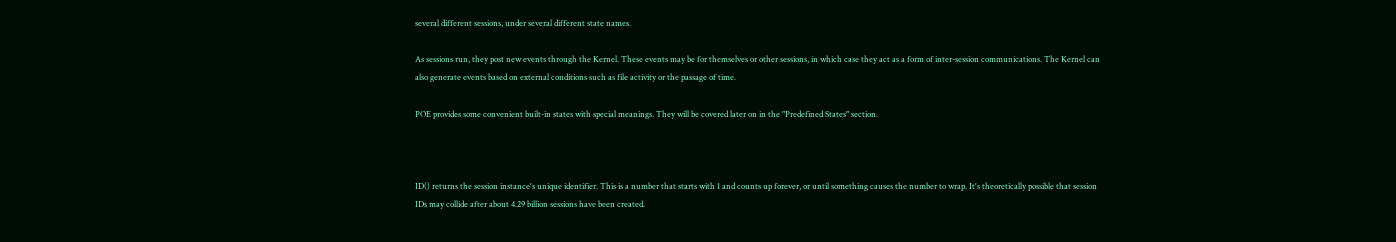several different sessions, under several different state names.

As sessions run, they post new events through the Kernel. These events may be for themselves or other sessions, in which case they act as a form of inter-session communications. The Kernel can also generate events based on external conditions such as file activity or the passage of time.

POE provides some convenient built-in states with special meanings. They will be covered later on in the "Predefined States" section.



ID() returns the session instance's unique identifier. This is a number that starts with 1 and counts up forever, or until something causes the number to wrap. It's theoretically possible that session IDs may collide after about 4.29 billion sessions have been created.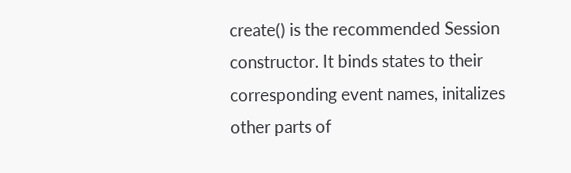create() is the recommended Session constructor. It binds states to their corresponding event names, initalizes other parts of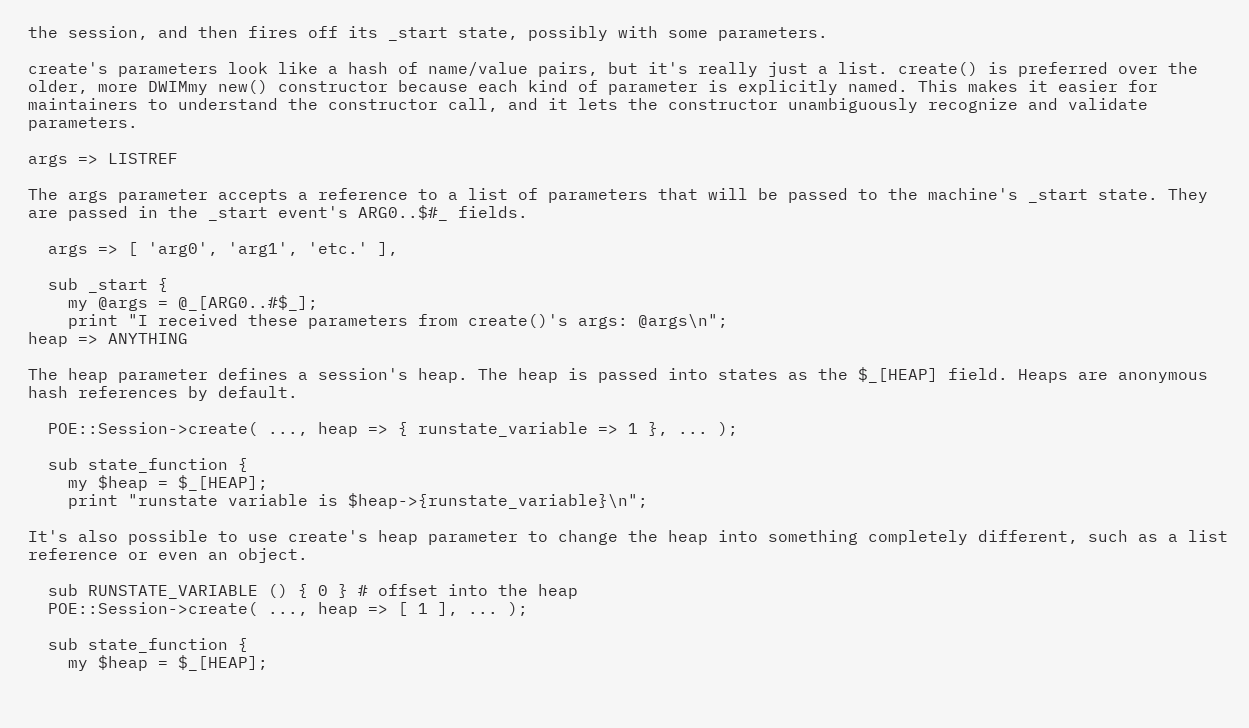the session, and then fires off its _start state, possibly with some parameters.

create's parameters look like a hash of name/value pairs, but it's really just a list. create() is preferred over the older, more DWIMmy new() constructor because each kind of parameter is explicitly named. This makes it easier for maintainers to understand the constructor call, and it lets the constructor unambiguously recognize and validate parameters.

args => LISTREF

The args parameter accepts a reference to a list of parameters that will be passed to the machine's _start state. They are passed in the _start event's ARG0..$#_ fields.

  args => [ 'arg0', 'arg1', 'etc.' ],

  sub _start {
    my @args = @_[ARG0..#$_];
    print "I received these parameters from create()'s args: @args\n";
heap => ANYTHING

The heap parameter defines a session's heap. The heap is passed into states as the $_[HEAP] field. Heaps are anonymous hash references by default.

  POE::Session->create( ..., heap => { runstate_variable => 1 }, ... );

  sub state_function {
    my $heap = $_[HEAP];
    print "runstate variable is $heap->{runstate_variable}\n";

It's also possible to use create's heap parameter to change the heap into something completely different, such as a list reference or even an object.

  sub RUNSTATE_VARIABLE () { 0 } # offset into the heap
  POE::Session->create( ..., heap => [ 1 ], ... );

  sub state_function {
    my $heap = $_[HEAP];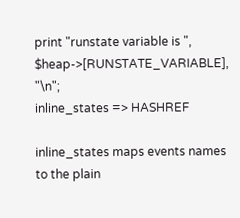print "runstate variable is ", $heap->[RUNSTATE_VARIABLE], "\n";
inline_states => HASHREF

inline_states maps events names to the plain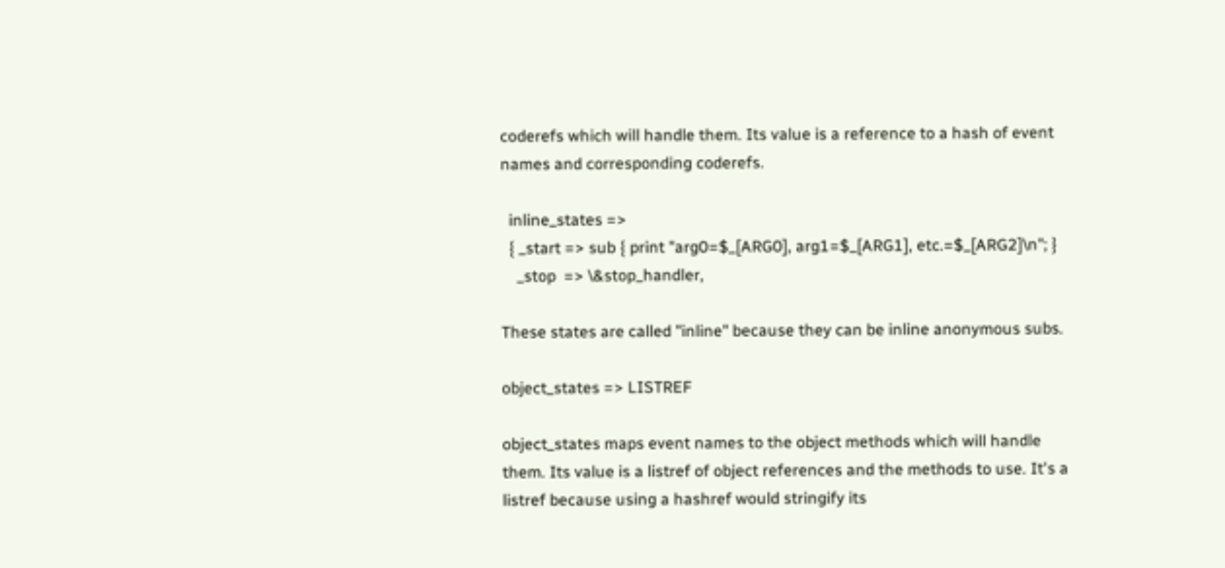coderefs which will handle them. Its value is a reference to a hash of event names and corresponding coderefs.

  inline_states =>
  { _start => sub { print "arg0=$_[ARG0], arg1=$_[ARG1], etc.=$_[ARG2]\n"; }
    _stop  => \&stop_handler,

These states are called "inline" because they can be inline anonymous subs.

object_states => LISTREF

object_states maps event names to the object methods which will handle them. Its value is a listref of object references and the methods to use. It's a listref because using a hashref would stringify its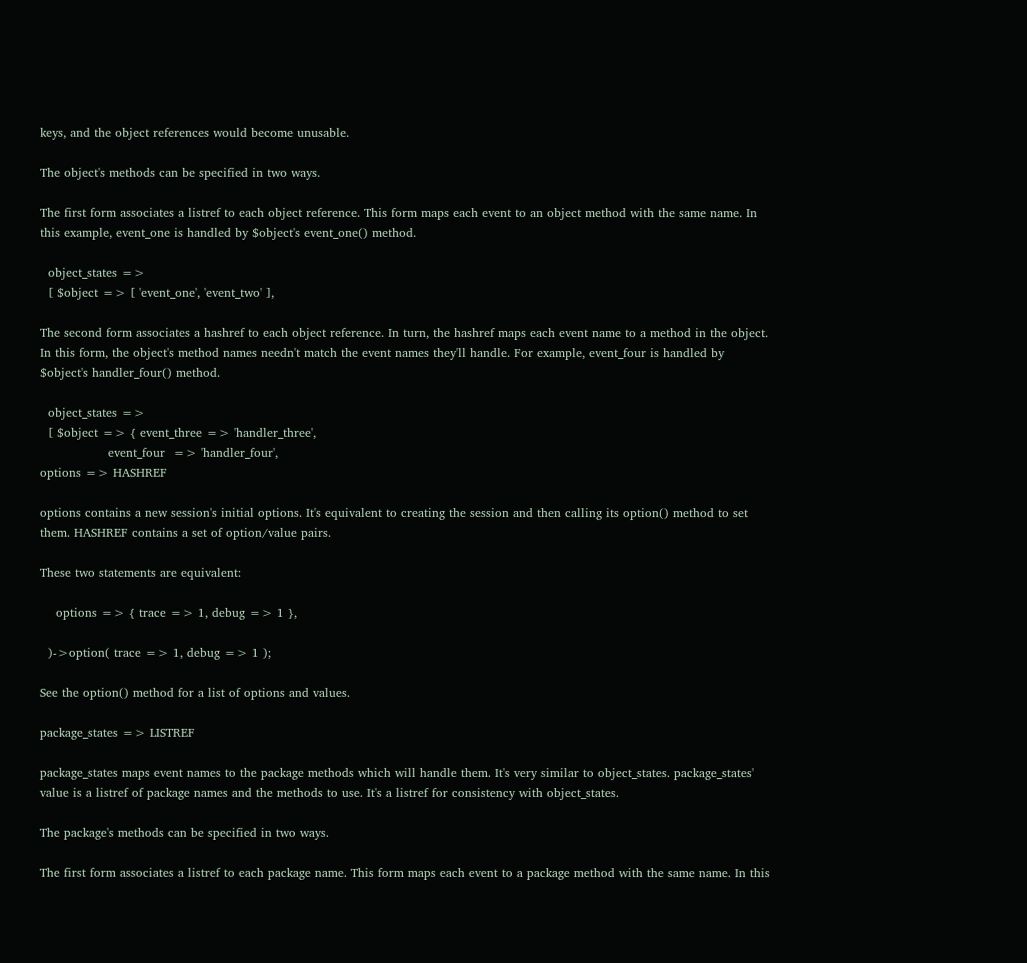keys, and the object references would become unusable.

The object's methods can be specified in two ways.

The first form associates a listref to each object reference. This form maps each event to an object method with the same name. In this example, event_one is handled by $object's event_one() method.

  object_states =>
  [ $object => [ 'event_one', 'event_two' ],

The second form associates a hashref to each object reference. In turn, the hashref maps each event name to a method in the object. In this form, the object's method names needn't match the event names they'll handle. For example, event_four is handled by $object's handler_four() method.

  object_states =>
  [ $object => { event_three => 'handler_three',
                 event_four  => 'handler_four',
options => HASHREF

options contains a new session's initial options. It's equivalent to creating the session and then calling its option() method to set them. HASHREF contains a set of option/value pairs.

These two statements are equivalent:

    options => { trace => 1, debug => 1 },

  )->option( trace => 1, debug => 1 );

See the option() method for a list of options and values.

package_states => LISTREF

package_states maps event names to the package methods which will handle them. It's very similar to object_states. package_states' value is a listref of package names and the methods to use. It's a listref for consistency with object_states.

The package's methods can be specified in two ways.

The first form associates a listref to each package name. This form maps each event to a package method with the same name. In this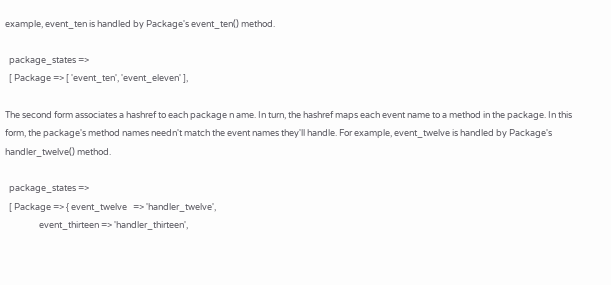example, event_ten is handled by Package's event_ten() method.

  package_states =>
  [ Package => [ 'event_ten', 'event_eleven' ],

The second form associates a hashref to each package n ame. In turn, the hashref maps each event name to a method in the package. In this form, the package's method names needn't match the event names they'll handle. For example, event_twelve is handled by Package's handler_twelve() method.

  package_states =>
  [ Package => { event_twelve   => 'handler_twelve',
                 event_thirteen => 'handler_thirteen',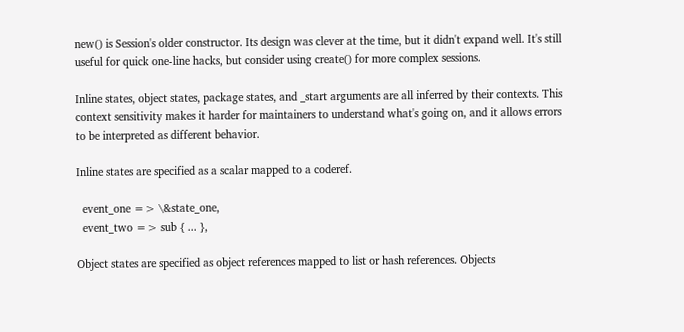new() is Session's older constructor. Its design was clever at the time, but it didn't expand well. It's still useful for quick one-line hacks, but consider using create() for more complex sessions.

Inline states, object states, package states, and _start arguments are all inferred by their contexts. This context sensitivity makes it harder for maintainers to understand what's going on, and it allows errors to be interpreted as different behavior.

Inline states are specified as a scalar mapped to a coderef.

  event_one => \&state_one,
  event_two => sub { ... },

Object states are specified as object references mapped to list or hash references. Objects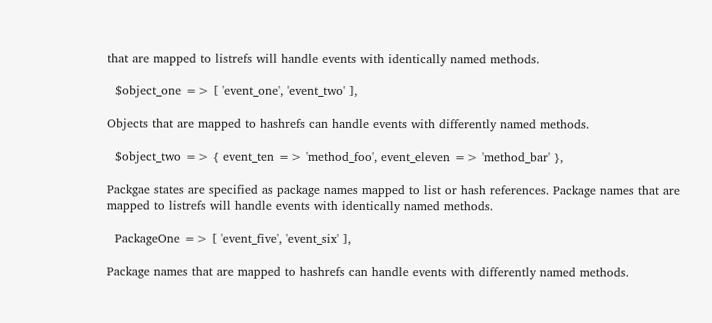that are mapped to listrefs will handle events with identically named methods.

  $object_one => [ 'event_one', 'event_two' ],

Objects that are mapped to hashrefs can handle events with differently named methods.

  $object_two => { event_ten => 'method_foo', event_eleven => 'method_bar' },

Packgae states are specified as package names mapped to list or hash references. Package names that are mapped to listrefs will handle events with identically named methods.

  PackageOne => [ 'event_five', 'event_six' ],

Package names that are mapped to hashrefs can handle events with differently named methods.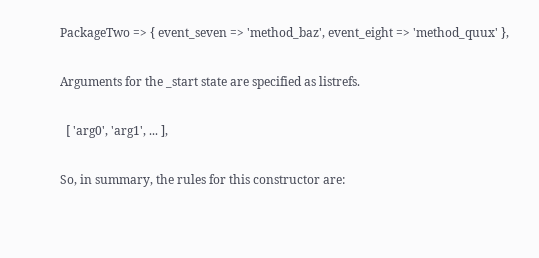PackageTwo => { event_seven => 'method_baz', event_eight => 'method_quux' },

Arguments for the _start state are specified as listrefs.

  [ 'arg0', 'arg1', ... ],

So, in summary, the rules for this constructor are: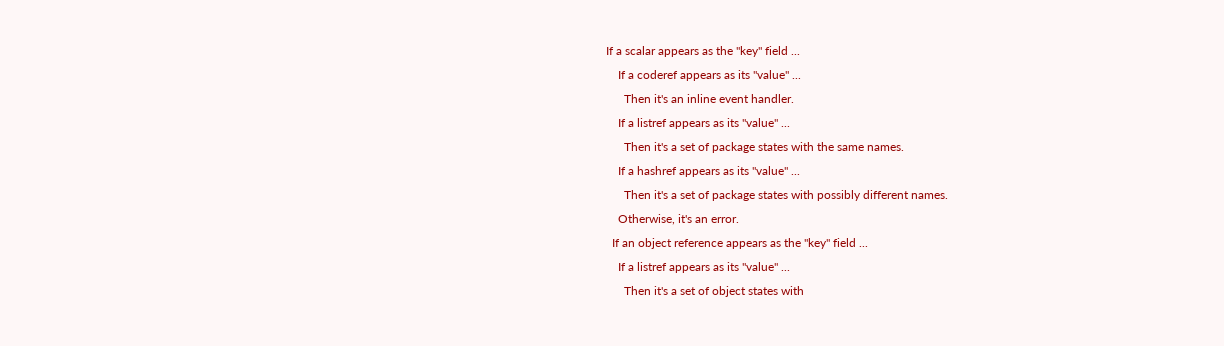If a scalar appears as the "key" field ...
    If a coderef appears as its "value" ...
      Then it's an inline event handler.
    If a listref appears as its "value" ...
      Then it's a set of package states with the same names.
    If a hashref appears as its "value" ...
      Then it's a set of package states with possibly different names.
    Otherwise, it's an error.
  If an object reference appears as the "key" field ...
    If a listref appears as its "value" ...
      Then it's a set of object states with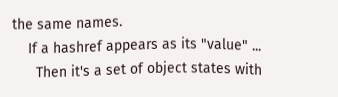the same names.
    If a hashref appears as its "value" ...
      Then it's a set of object states with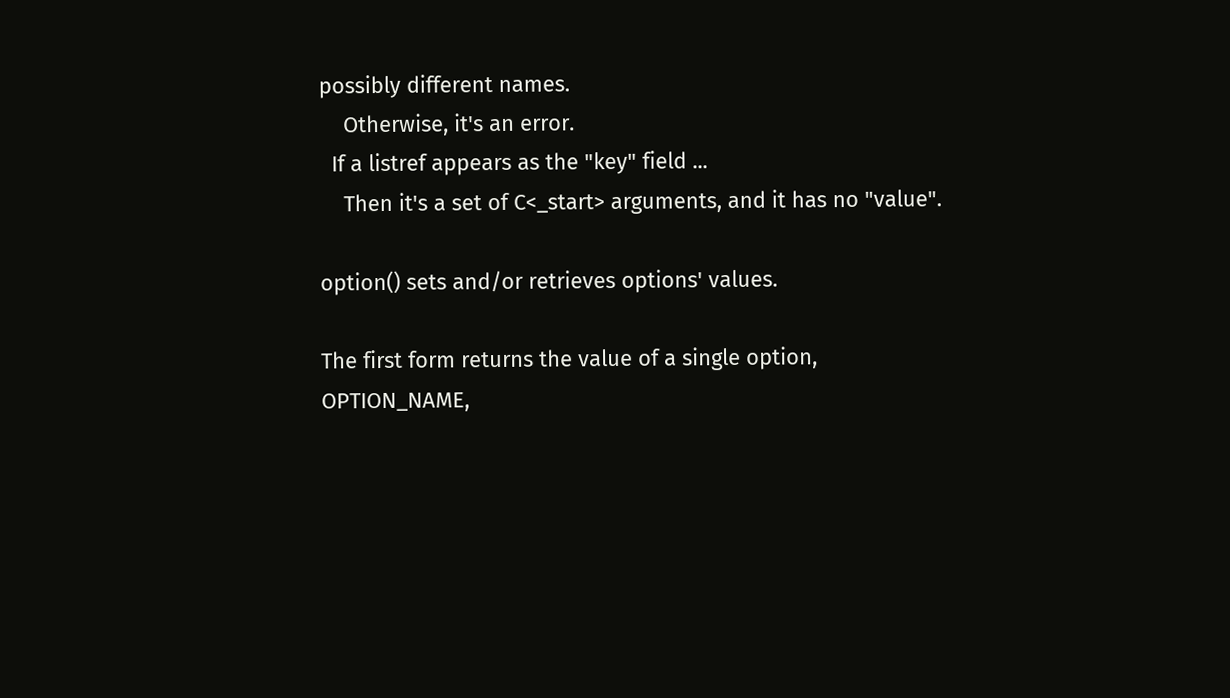possibly different names.
    Otherwise, it's an error.
  If a listref appears as the "key" field ...
    Then it's a set of C<_start> arguments, and it has no "value".

option() sets and/or retrieves options' values.

The first form returns the value of a single option, OPTION_NAME,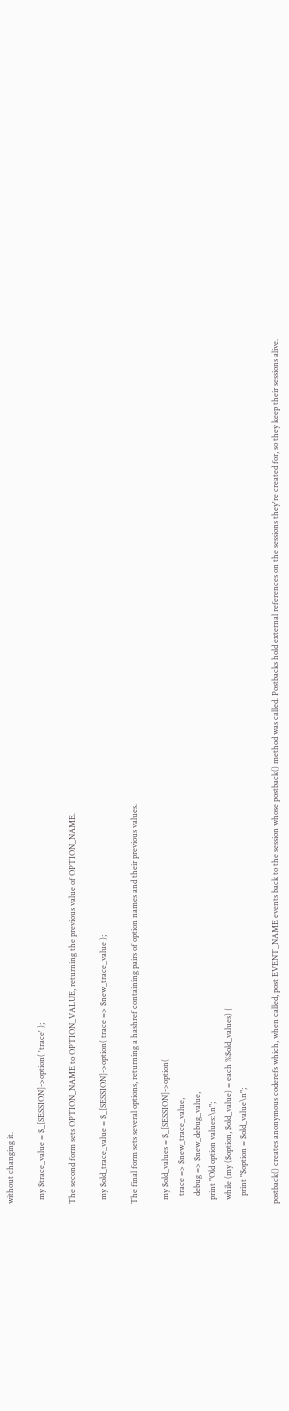without changing it.

  my $trace_value = $_[SESSION]->option( 'trace' );

The second form sets OPTION_NAME to OPTION_VALUE, returning the previous value of OPTION_NAME.

  my $old_trace_value = $_[SESSION]->option( trace => $new_trace_value );

The final form sets several options, returning a hashref containing pairs of option names and their previous values.

  my $old_values = $_[SESSION]->option(
    trace => $new_trace_value,
    debug => $new_debug_value,
  print "Old option values:\n";
  while (my ($option, $old_value) = each %$old_values) {
    print "$option = $old_value\n";

postback() creates anonymous coderefs which, when called, post EVENT_NAME events back to the session whose postback() method was called. Postbacks hold external references on the sessions they're created for, so they keep their sessions alive.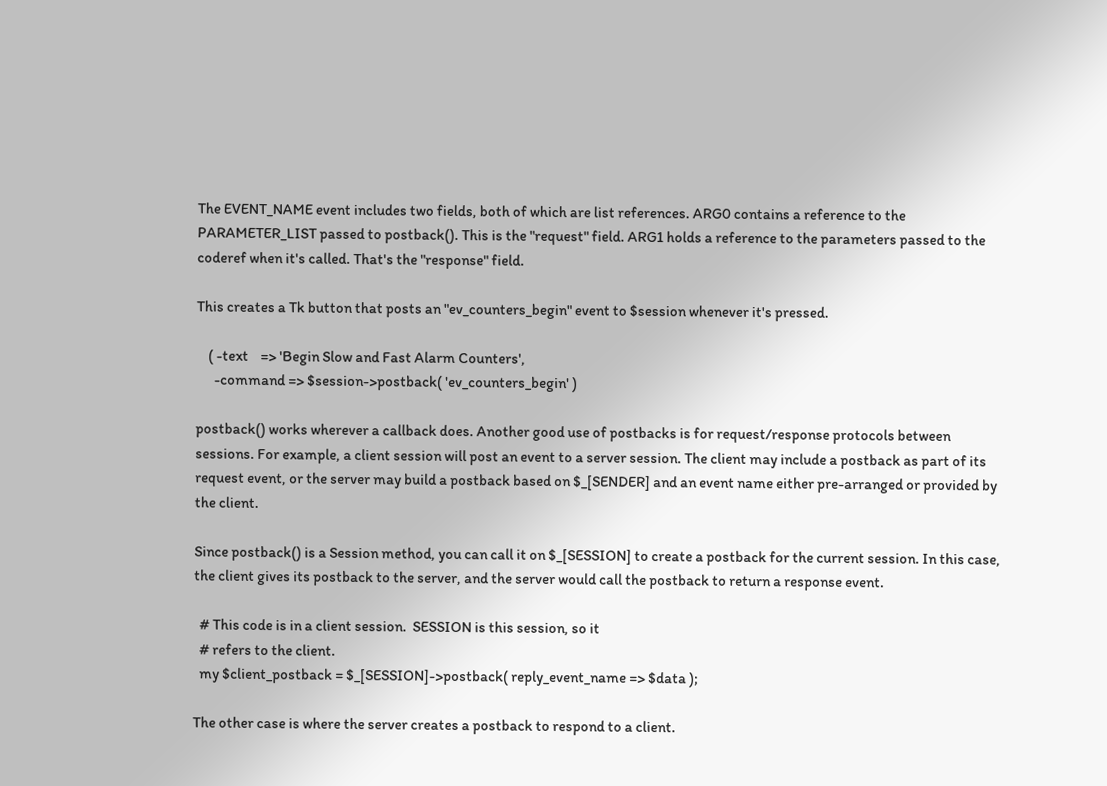The EVENT_NAME event includes two fields, both of which are list references. ARG0 contains a reference to the PARAMETER_LIST passed to postback(). This is the "request" field. ARG1 holds a reference to the parameters passed to the coderef when it's called. That's the "response" field.

This creates a Tk button that posts an "ev_counters_begin" event to $session whenever it's pressed.

    ( -text    => 'Begin Slow and Fast Alarm Counters',
      -command => $session->postback( 'ev_counters_begin' )

postback() works wherever a callback does. Another good use of postbacks is for request/response protocols between sessions. For example, a client session will post an event to a server session. The client may include a postback as part of its request event, or the server may build a postback based on $_[SENDER] and an event name either pre-arranged or provided by the client.

Since postback() is a Session method, you can call it on $_[SESSION] to create a postback for the current session. In this case, the client gives its postback to the server, and the server would call the postback to return a response event.

  # This code is in a client session.  SESSION is this session, so it
  # refers to the client.
  my $client_postback = $_[SESSION]->postback( reply_event_name => $data );

The other case is where the server creates a postback to respond to a client.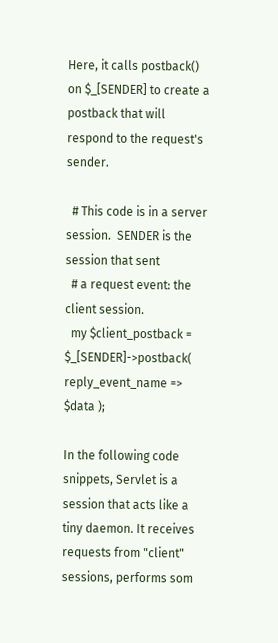Here, it calls postback() on $_[SENDER] to create a postback that will respond to the request's sender.

  # This code is in a server session.  SENDER is the session that sent
  # a request event: the client session.
  my $client_postback = $_[SENDER]->postback( reply_event_name => $data );

In the following code snippets, Servlet is a session that acts like a tiny daemon. It receives requests from "client" sessions, performs som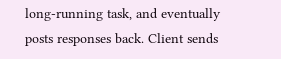long-running task, and eventually posts responses back. Client sends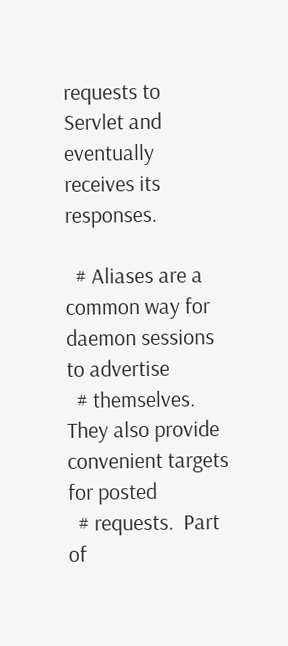requests to Servlet and eventually receives its responses.

  # Aliases are a common way for daemon sessions to advertise
  # themselves.  They also provide convenient targets for posted
  # requests.  Part of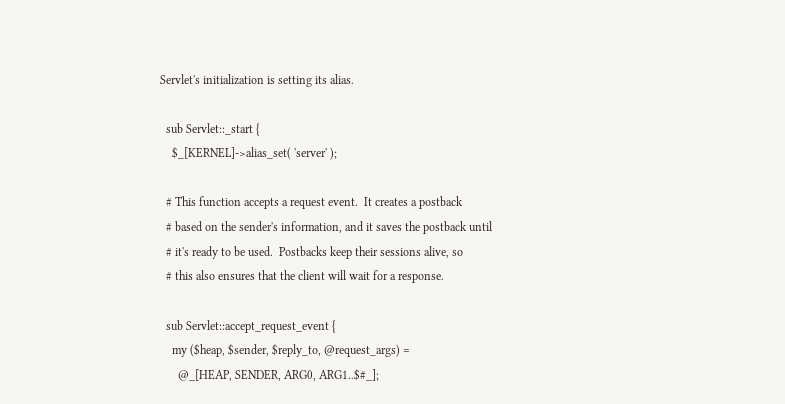Servlet's initialization is setting its alias.

  sub Servlet::_start {
    $_[KERNEL]->alias_set( 'server' );

  # This function accepts a request event.  It creates a postback
  # based on the sender's information, and it saves the postback until
  # it's ready to be used.  Postbacks keep their sessions alive, so
  # this also ensures that the client will wait for a response.

  sub Servlet::accept_request_event {
    my ($heap, $sender, $reply_to, @request_args) =
      @_[HEAP, SENDER, ARG0, ARG1..$#_];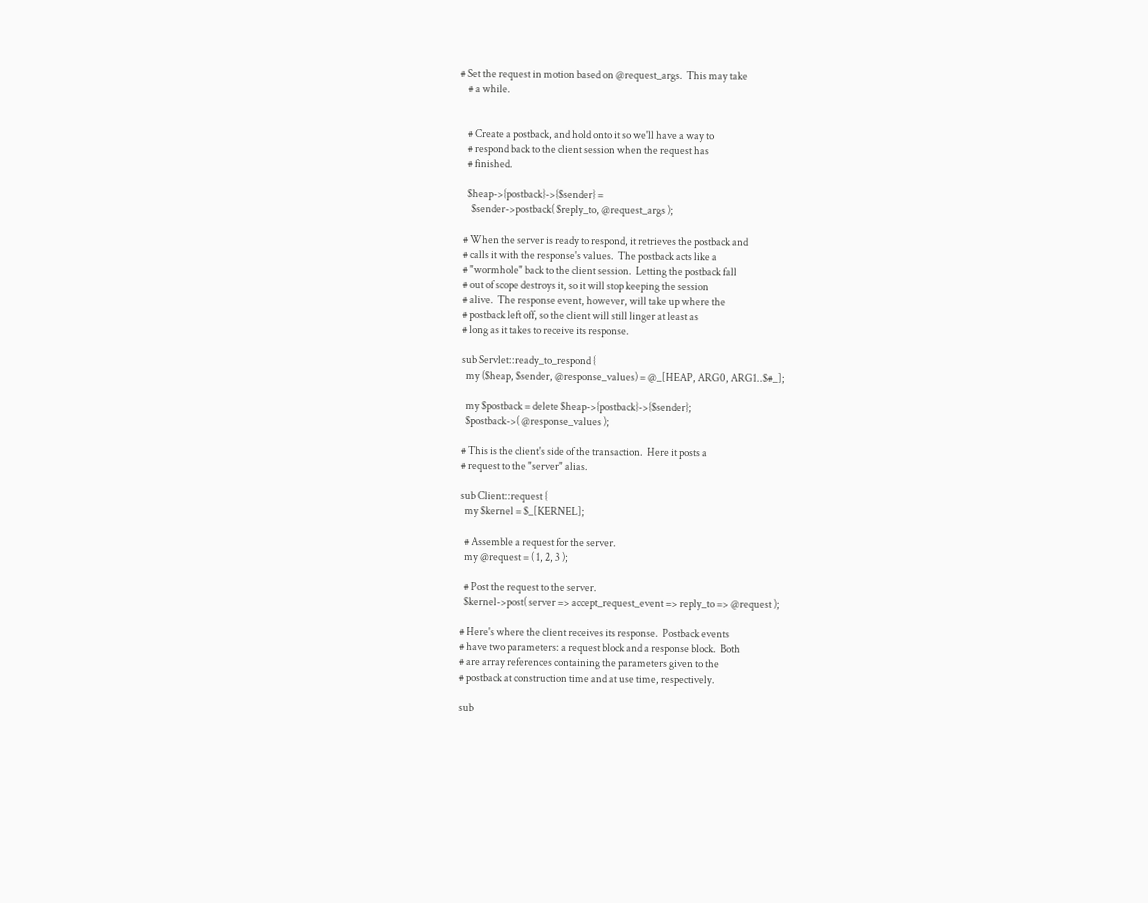# Set the request in motion based on @request_args.  This may take
    # a while.


    # Create a postback, and hold onto it so we'll have a way to
    # respond back to the client session when the request has
    # finished.

    $heap->{postback}->{$sender} =
      $sender->postback( $reply_to, @request_args );

  # When the server is ready to respond, it retrieves the postback and
  # calls it with the response's values.  The postback acts like a
  # "wormhole" back to the client session.  Letting the postback fall
  # out of scope destroys it, so it will stop keeping the session
  # alive.  The response event, however, will take up where the
  # postback left off, so the client will still linger at least as
  # long as it takes to receive its response.

  sub Servlet::ready_to_respond {
    my ($heap, $sender, @response_values) = @_[HEAP, ARG0, ARG1..$#_];

    my $postback = delete $heap->{postback}->{$sender};
    $postback->( @response_values );

  # This is the client's side of the transaction.  Here it posts a
  # request to the "server" alias.

  sub Client::request {
    my $kernel = $_[KERNEL];

    # Assemble a request for the server.
    my @request = ( 1, 2, 3 );

    # Post the request to the server.
    $kernel->post( server => accept_request_event => reply_to => @request );

  # Here's where the client receives its response.  Postback events
  # have two parameters: a request block and a response block.  Both
  # are array references containing the parameters given to the
  # postback at construction time and at use time, respectively.

  sub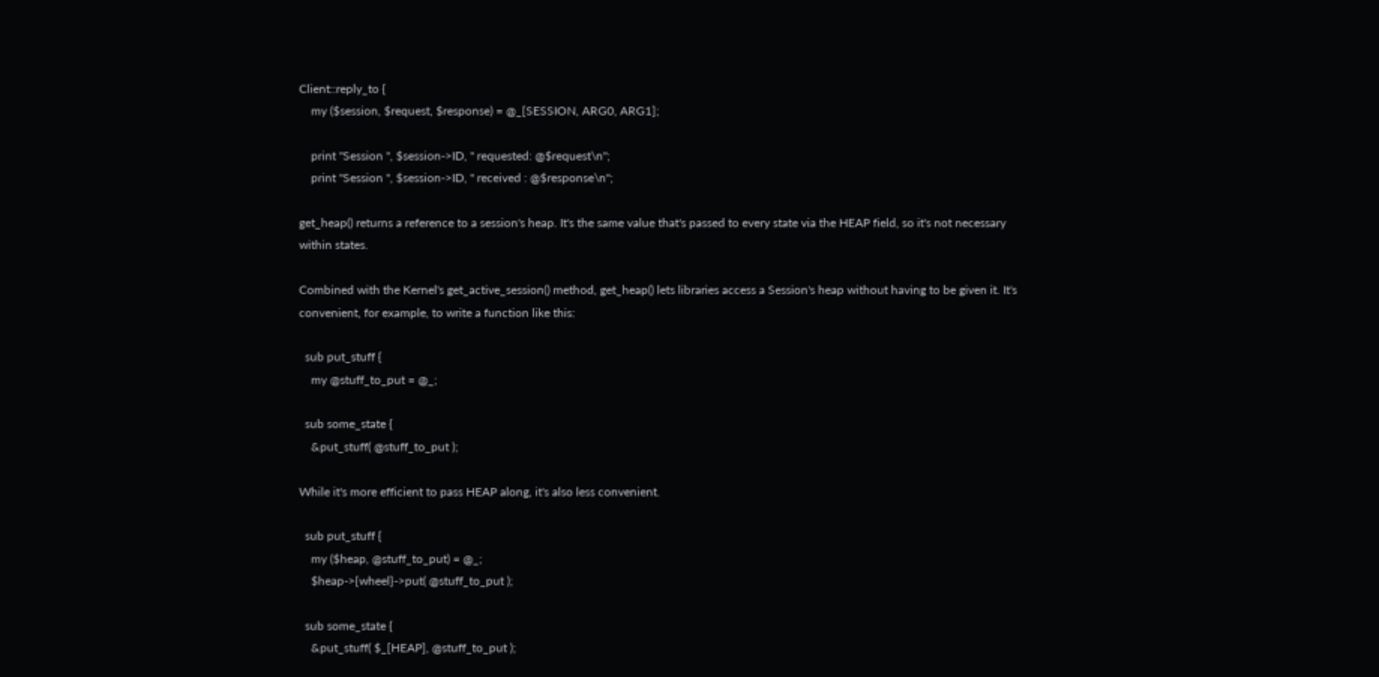Client::reply_to {
    my ($session, $request, $response) = @_[SESSION, ARG0, ARG1];

    print "Session ", $session->ID, " requested: @$request\n";
    print "Session ", $session->ID, " received : @$response\n";

get_heap() returns a reference to a session's heap. It's the same value that's passed to every state via the HEAP field, so it's not necessary within states.

Combined with the Kernel's get_active_session() method, get_heap() lets libraries access a Session's heap without having to be given it. It's convenient, for example, to write a function like this:

  sub put_stuff {
    my @stuff_to_put = @_;

  sub some_state {
    &put_stuff( @stuff_to_put );

While it's more efficient to pass HEAP along, it's also less convenient.

  sub put_stuff {
    my ($heap, @stuff_to_put) = @_;
    $heap->{wheel}->put( @stuff_to_put );

  sub some_state {
    &put_stuff( $_[HEAP], @stuff_to_put );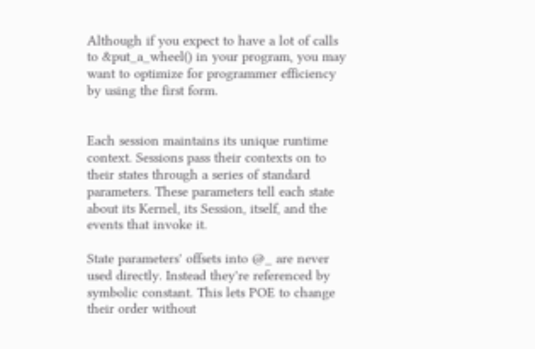Although if you expect to have a lot of calls to &put_a_wheel() in your program, you may want to optimize for programmer efficiency by using the first form.


Each session maintains its unique runtime context. Sessions pass their contexts on to their states through a series of standard parameters. These parameters tell each state about its Kernel, its Session, itself, and the events that invoke it.

State parameters' offsets into @_ are never used directly. Instead they're referenced by symbolic constant. This lets POE to change their order without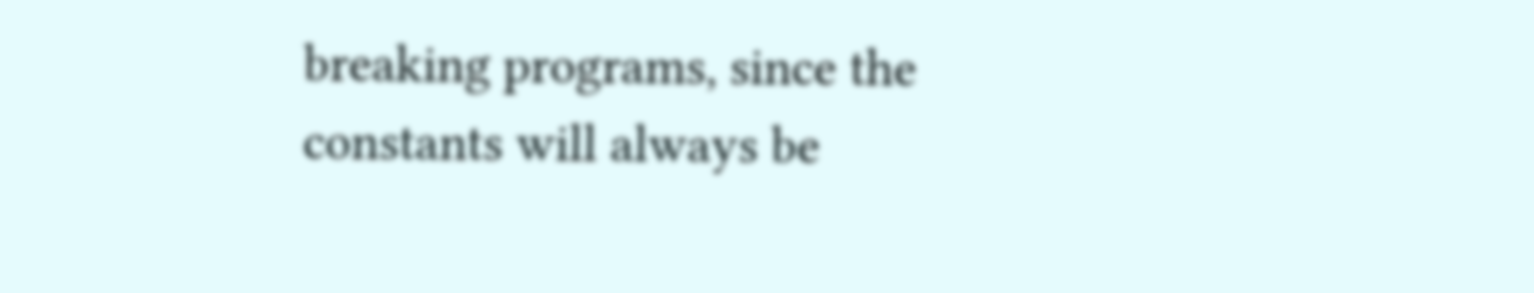breaking programs, since the constants will always be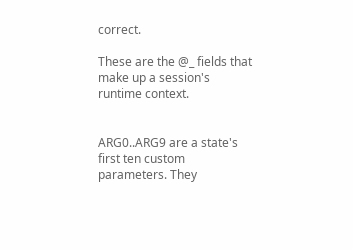correct.

These are the @_ fields that make up a session's runtime context.


ARG0..ARG9 are a state's first ten custom parameters. They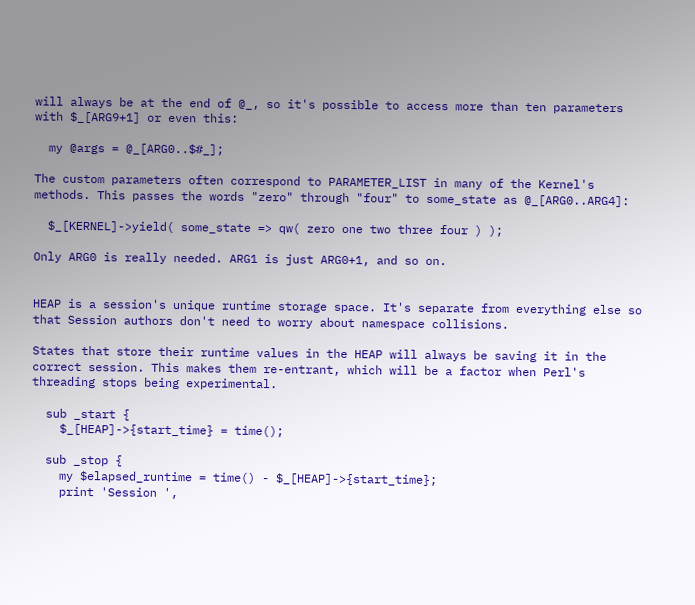will always be at the end of @_, so it's possible to access more than ten parameters with $_[ARG9+1] or even this:

  my @args = @_[ARG0..$#_];

The custom parameters often correspond to PARAMETER_LIST in many of the Kernel's methods. This passes the words "zero" through "four" to some_state as @_[ARG0..ARG4]:

  $_[KERNEL]->yield( some_state => qw( zero one two three four ) );

Only ARG0 is really needed. ARG1 is just ARG0+1, and so on.


HEAP is a session's unique runtime storage space. It's separate from everything else so that Session authors don't need to worry about namespace collisions.

States that store their runtime values in the HEAP will always be saving it in the correct session. This makes them re-entrant, which will be a factor when Perl's threading stops being experimental.

  sub _start {
    $_[HEAP]->{start_time} = time();

  sub _stop {
    my $elapsed_runtime = time() - $_[HEAP]->{start_time};
    print 'Session ',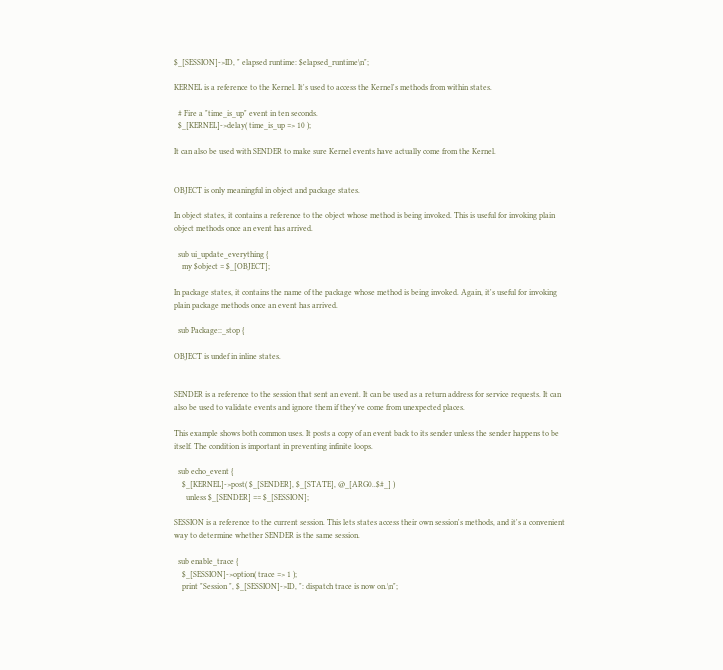$_[SESSION]->ID, " elapsed runtime: $elapsed_runtime\n";

KERNEL is a reference to the Kernel. It's used to access the Kernel's methods from within states.

  # Fire a "time_is_up" event in ten seconds.
  $_[KERNEL]->delay( time_is_up => 10 );

It can also be used with SENDER to make sure Kernel events have actually come from the Kernel.


OBJECT is only meaningful in object and package states.

In object states, it contains a reference to the object whose method is being invoked. This is useful for invoking plain object methods once an event has arrived.

  sub ui_update_everything {
    my $object = $_[OBJECT];

In package states, it contains the name of the package whose method is being invoked. Again, it's useful for invoking plain package methods once an event has arrived.

  sub Package::_stop {

OBJECT is undef in inline states.


SENDER is a reference to the session that sent an event. It can be used as a return address for service requests. It can also be used to validate events and ignore them if they've come from unexpected places.

This example shows both common uses. It posts a copy of an event back to its sender unless the sender happens to be itself. The condition is important in preventing infinite loops.

  sub echo_event {
    $_[KERNEL]->post( $_[SENDER], $_[STATE], @_[ARG0..$#_] )
      unless $_[SENDER] == $_[SESSION];

SESSION is a reference to the current session. This lets states access their own session's methods, and it's a convenient way to determine whether SENDER is the same session.

  sub enable_trace {
    $_[SESSION]->option( trace => 1 );
    print "Session ", $_[SESSION]->ID, ": dispatch trace is now on.\n";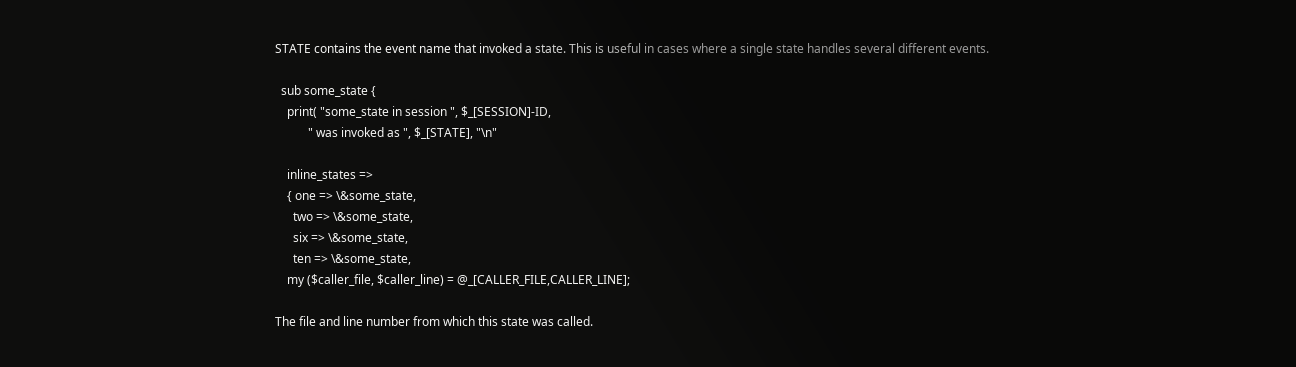STATE contains the event name that invoked a state. This is useful in cases where a single state handles several different events.

  sub some_state {
    print( "some_state in session ", $_[SESSION]-ID,
           " was invoked as ", $_[STATE], "\n"

    inline_states =>
    { one => \&some_state,
      two => \&some_state,
      six => \&some_state,
      ten => \&some_state,
    my ($caller_file, $caller_line) = @_[CALLER_FILE,CALLER_LINE];

The file and line number from which this state was called.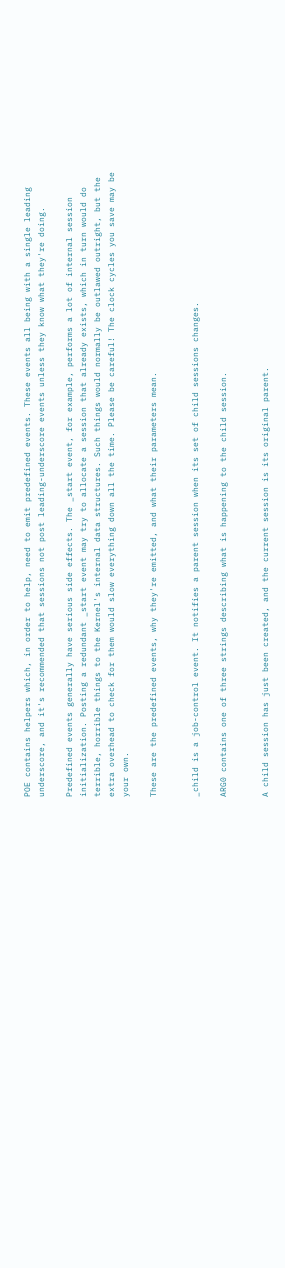POE contains helpers which, in order to help, need to emit predefined events. These events all being with a single leading underscore, and it's recommended that sessions not post leading-underscore events unless they know what they're doing.

Predefined events generally have serious side effects. The _start event, for example, performs a lot of internal session initialization. Posting a redundant _start event may try to allocate a session that already exists, which in turn would do terrible, horrible things to the Kernel's internal data structures. Such things would normally be outlawed outright, but the extra overhead to check for them would slow everything down all the time. Please be careful! The clock cycles you save may be your own.

These are the predefined events, why they're emitted, and what their parameters mean.


_child is a job-control event. It notifies a parent session when its set of child sessions changes.

ARG0 contains one of three strings describing what is happening to the child session.


A child session has just been created, and the current session is its original parent.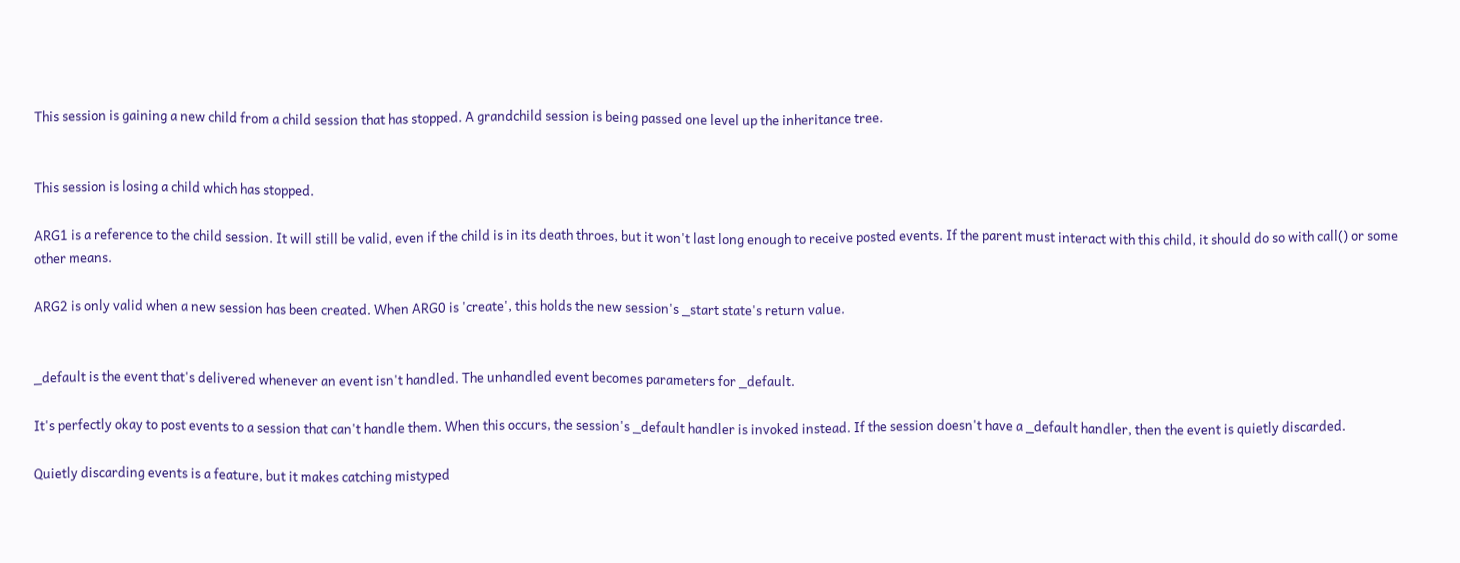This session is gaining a new child from a child session that has stopped. A grandchild session is being passed one level up the inheritance tree.


This session is losing a child which has stopped.

ARG1 is a reference to the child session. It will still be valid, even if the child is in its death throes, but it won't last long enough to receive posted events. If the parent must interact with this child, it should do so with call() or some other means.

ARG2 is only valid when a new session has been created. When ARG0 is 'create', this holds the new session's _start state's return value.


_default is the event that's delivered whenever an event isn't handled. The unhandled event becomes parameters for _default.

It's perfectly okay to post events to a session that can't handle them. When this occurs, the session's _default handler is invoked instead. If the session doesn't have a _default handler, then the event is quietly discarded.

Quietly discarding events is a feature, but it makes catching mistyped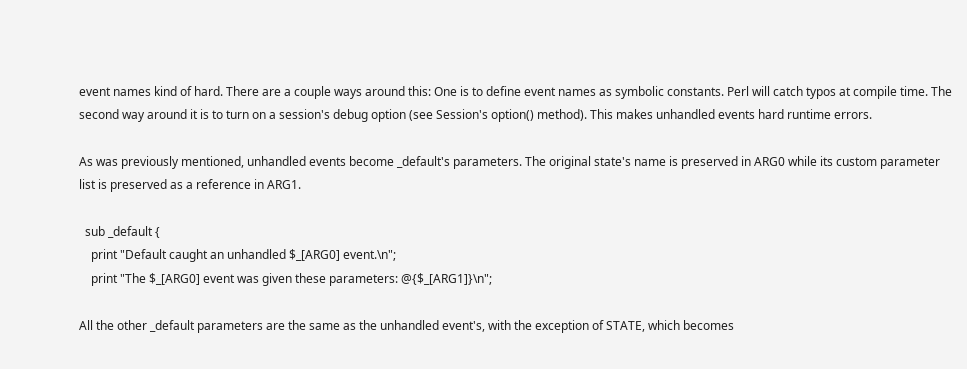event names kind of hard. There are a couple ways around this: One is to define event names as symbolic constants. Perl will catch typos at compile time. The second way around it is to turn on a session's debug option (see Session's option() method). This makes unhandled events hard runtime errors.

As was previously mentioned, unhandled events become _default's parameters. The original state's name is preserved in ARG0 while its custom parameter list is preserved as a reference in ARG1.

  sub _default {
    print "Default caught an unhandled $_[ARG0] event.\n";
    print "The $_[ARG0] event was given these parameters: @{$_[ARG1]}\n";

All the other _default parameters are the same as the unhandled event's, with the exception of STATE, which becomes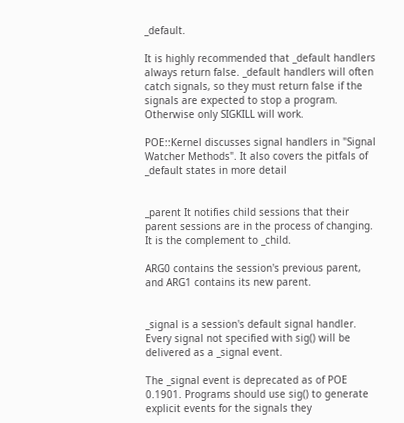_default.

It is highly recommended that _default handlers always return false. _default handlers will often catch signals, so they must return false if the signals are expected to stop a program. Otherwise only SIGKILL will work.

POE::Kernel discusses signal handlers in "Signal Watcher Methods". It also covers the pitfals of _default states in more detail


_parent It notifies child sessions that their parent sessions are in the process of changing. It is the complement to _child.

ARG0 contains the session's previous parent, and ARG1 contains its new parent.


_signal is a session's default signal handler. Every signal not specified with sig() will be delivered as a _signal event.

The _signal event is deprecated as of POE 0.1901. Programs should use sig() to generate explicit events for the signals they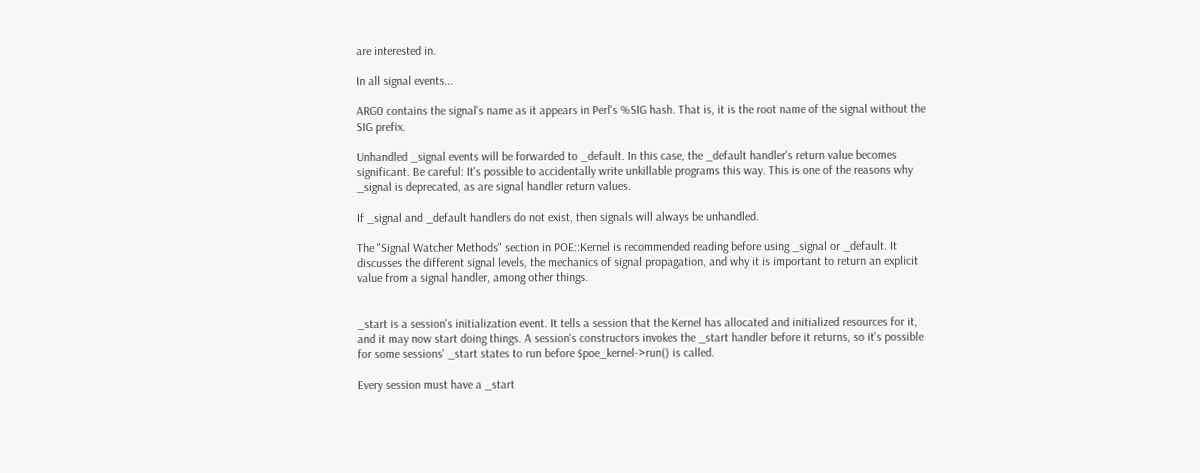are interested in.

In all signal events...

ARG0 contains the signal's name as it appears in Perl's %SIG hash. That is, it is the root name of the signal without the SIG prefix.

Unhandled _signal events will be forwarded to _default. In this case, the _default handler's return value becomes significant. Be careful: It's possible to accidentally write unkillable programs this way. This is one of the reasons why _signal is deprecated, as are signal handler return values.

If _signal and _default handlers do not exist, then signals will always be unhandled.

The "Signal Watcher Methods" section in POE::Kernel is recommended reading before using _signal or _default. It discusses the different signal levels, the mechanics of signal propagation, and why it is important to return an explicit value from a signal handler, among other things.


_start is a session's initialization event. It tells a session that the Kernel has allocated and initialized resources for it, and it may now start doing things. A session's constructors invokes the _start handler before it returns, so it's possible for some sessions' _start states to run before $poe_kernel->run() is called.

Every session must have a _start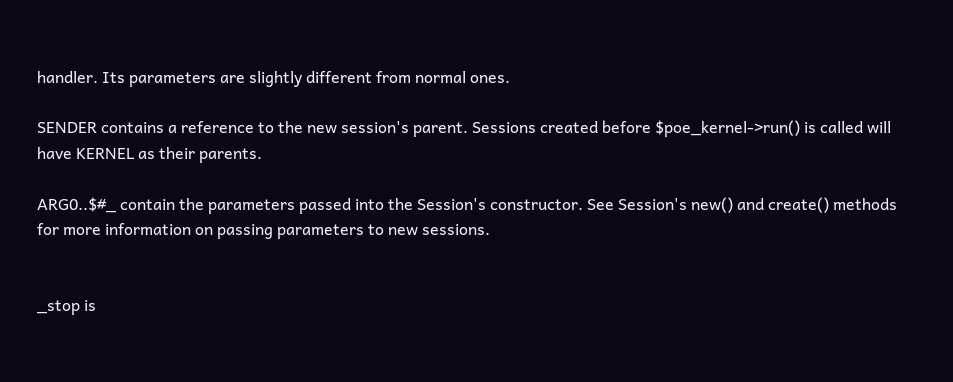handler. Its parameters are slightly different from normal ones.

SENDER contains a reference to the new session's parent. Sessions created before $poe_kernel->run() is called will have KERNEL as their parents.

ARG0..$#_ contain the parameters passed into the Session's constructor. See Session's new() and create() methods for more information on passing parameters to new sessions.


_stop is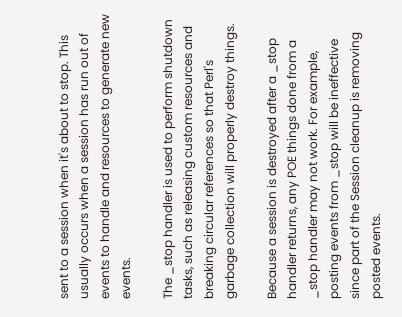sent to a session when it's about to stop. This usually occurs when a session has run out of events to handle and resources to generate new events.

The _stop handler is used to perform shutdown tasks, such as releasing custom resources and breaking circular references so that Perl's garbage collection will properly destroy things.

Because a session is destroyed after a _stop handler returns, any POE things done from a _stop handler may not work. For example, posting events from _stop will be ineffective since part of the Session cleanup is removing posted events.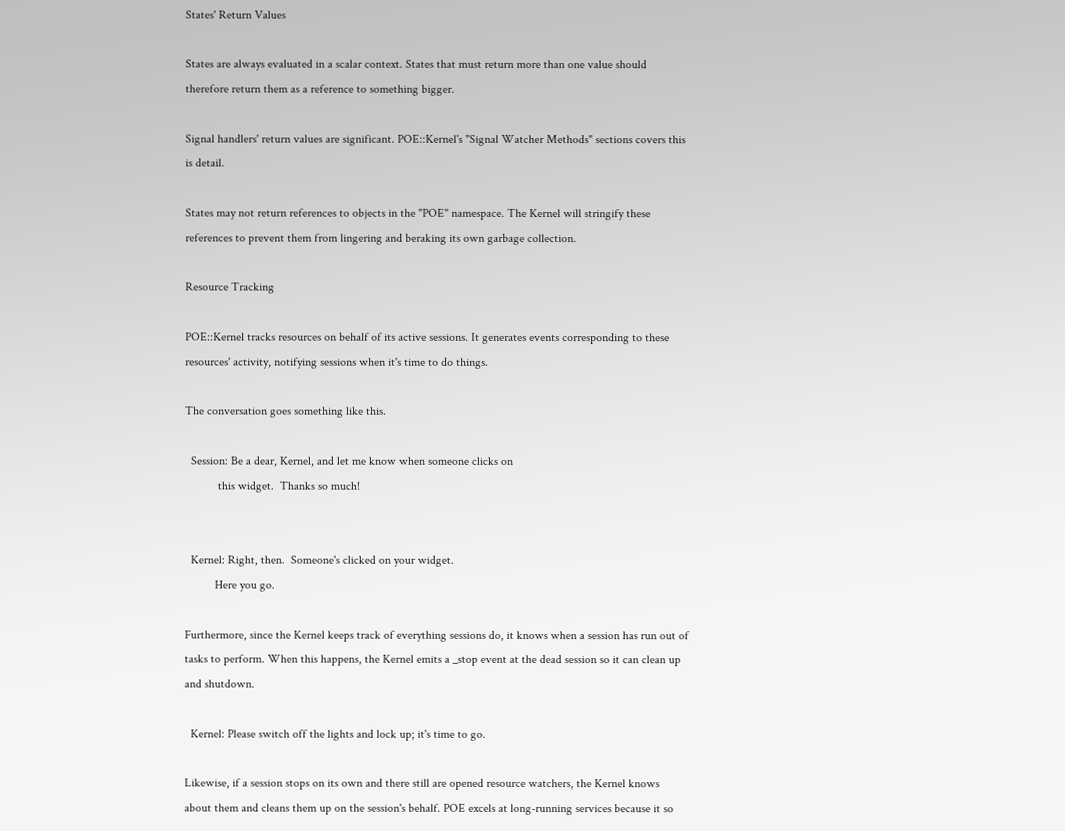States' Return Values

States are always evaluated in a scalar context. States that must return more than one value should therefore return them as a reference to something bigger.

Signal handlers' return values are significant. POE::Kernel's "Signal Watcher Methods" sections covers this is detail.

States may not return references to objects in the "POE" namespace. The Kernel will stringify these references to prevent them from lingering and beraking its own garbage collection.

Resource Tracking

POE::Kernel tracks resources on behalf of its active sessions. It generates events corresponding to these resources' activity, notifying sessions when it's time to do things.

The conversation goes something like this.

  Session: Be a dear, Kernel, and let me know when someone clicks on
           this widget.  Thanks so much!


  Kernel: Right, then.  Someone's clicked on your widget.
          Here you go.

Furthermore, since the Kernel keeps track of everything sessions do, it knows when a session has run out of tasks to perform. When this happens, the Kernel emits a _stop event at the dead session so it can clean up and shutdown.

  Kernel: Please switch off the lights and lock up; it's time to go.

Likewise, if a session stops on its own and there still are opened resource watchers, the Kernel knows about them and cleans them up on the session's behalf. POE excels at long-running services because it so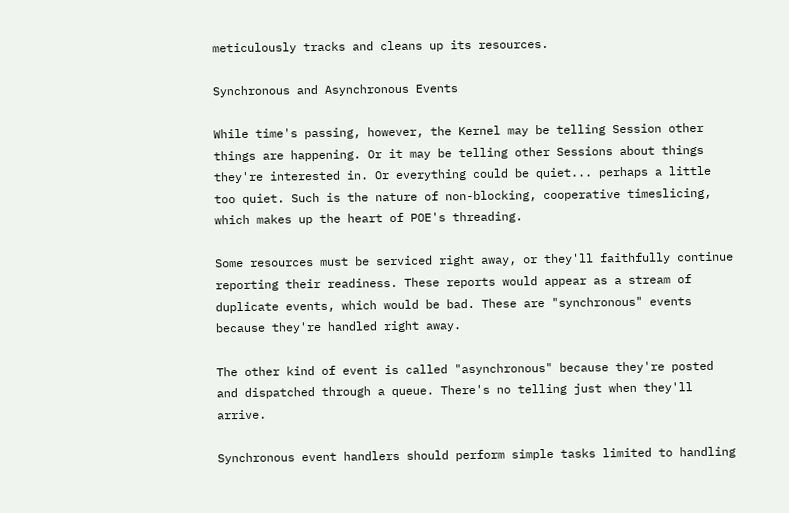meticulously tracks and cleans up its resources.

Synchronous and Asynchronous Events

While time's passing, however, the Kernel may be telling Session other things are happening. Or it may be telling other Sessions about things they're interested in. Or everything could be quiet... perhaps a little too quiet. Such is the nature of non-blocking, cooperative timeslicing, which makes up the heart of POE's threading.

Some resources must be serviced right away, or they'll faithfully continue reporting their readiness. These reports would appear as a stream of duplicate events, which would be bad. These are "synchronous" events because they're handled right away.

The other kind of event is called "asynchronous" because they're posted and dispatched through a queue. There's no telling just when they'll arrive.

Synchronous event handlers should perform simple tasks limited to handling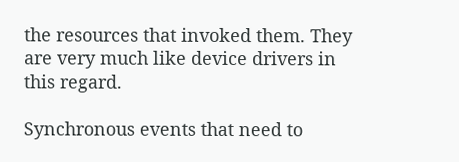the resources that invoked them. They are very much like device drivers in this regard.

Synchronous events that need to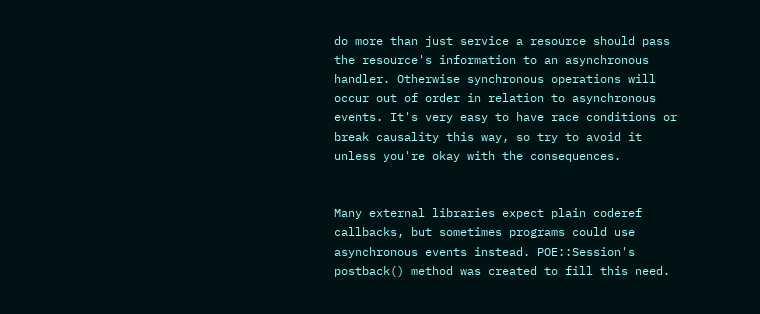do more than just service a resource should pass the resource's information to an asynchronous handler. Otherwise synchronous operations will occur out of order in relation to asynchronous events. It's very easy to have race conditions or break causality this way, so try to avoid it unless you're okay with the consequences.


Many external libraries expect plain coderef callbacks, but sometimes programs could use asynchronous events instead. POE::Session's postback() method was created to fill this need.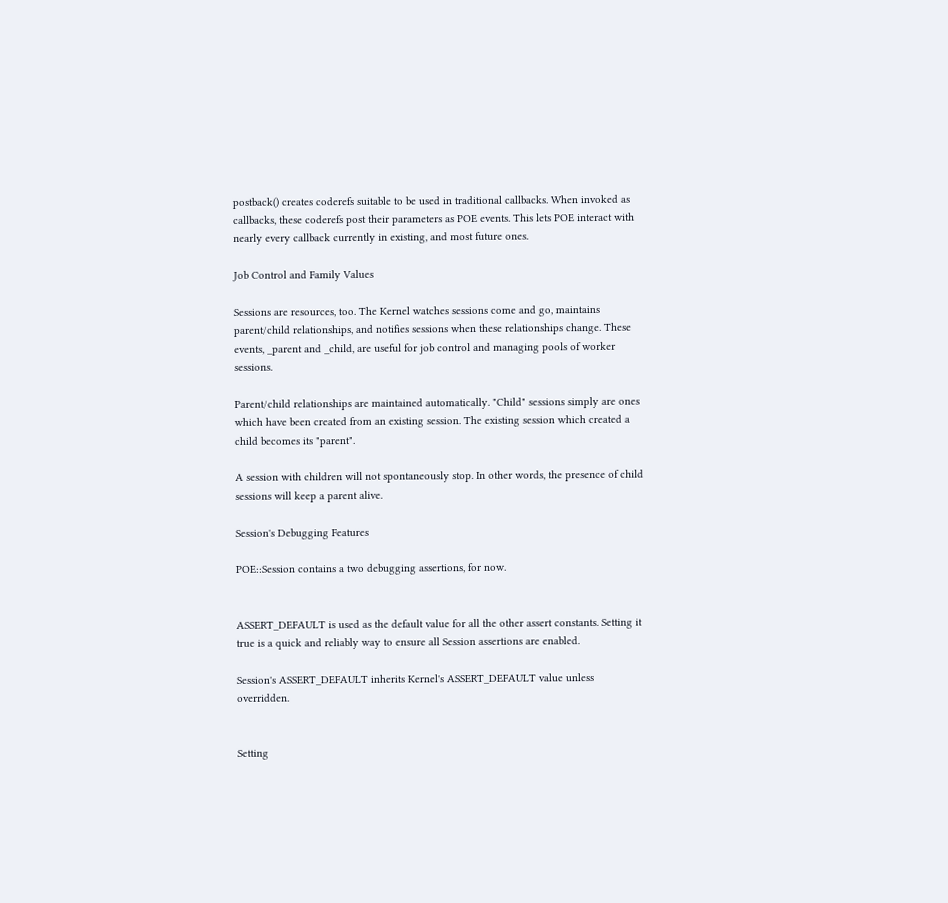postback() creates coderefs suitable to be used in traditional callbacks. When invoked as callbacks, these coderefs post their parameters as POE events. This lets POE interact with nearly every callback currently in existing, and most future ones.

Job Control and Family Values

Sessions are resources, too. The Kernel watches sessions come and go, maintains parent/child relationships, and notifies sessions when these relationships change. These events, _parent and _child, are useful for job control and managing pools of worker sessions.

Parent/child relationships are maintained automatically. "Child" sessions simply are ones which have been created from an existing session. The existing session which created a child becomes its "parent".

A session with children will not spontaneously stop. In other words, the presence of child sessions will keep a parent alive.

Session's Debugging Features

POE::Session contains a two debugging assertions, for now.


ASSERT_DEFAULT is used as the default value for all the other assert constants. Setting it true is a quick and reliably way to ensure all Session assertions are enabled.

Session's ASSERT_DEFAULT inherits Kernel's ASSERT_DEFAULT value unless overridden.


Setting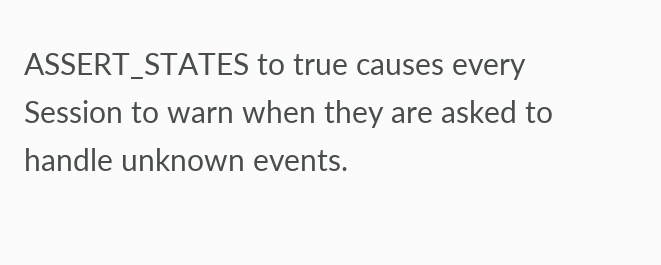ASSERT_STATES to true causes every Session to warn when they are asked to handle unknown events.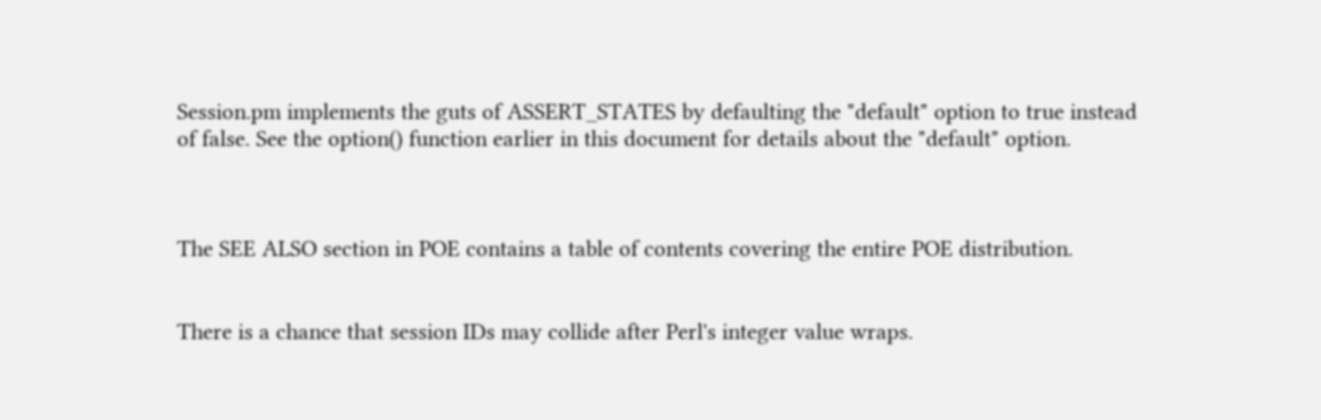Session.pm implements the guts of ASSERT_STATES by defaulting the "default" option to true instead of false. See the option() function earlier in this document for details about the "default" option.



The SEE ALSO section in POE contains a table of contents covering the entire POE distribution.


There is a chance that session IDs may collide after Perl's integer value wraps.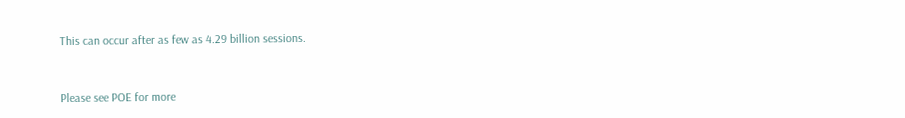This can occur after as few as 4.29 billion sessions.


Please see POE for more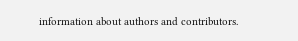information about authors and contributors.